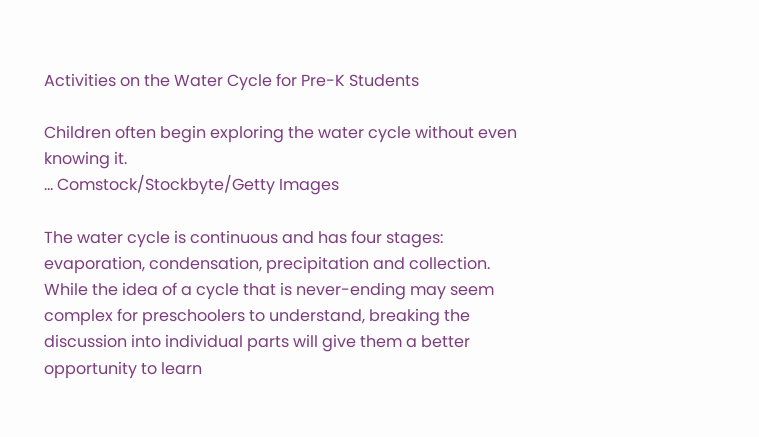Activities on the Water Cycle for Pre-K Students

Children often begin exploring the water cycle without even knowing it.
... Comstock/Stockbyte/Getty Images

The water cycle is continuous and has four stages: evaporation, condensation, precipitation and collection. While the idea of a cycle that is never-ending may seem complex for preschoolers to understand, breaking the discussion into individual parts will give them a better opportunity to learn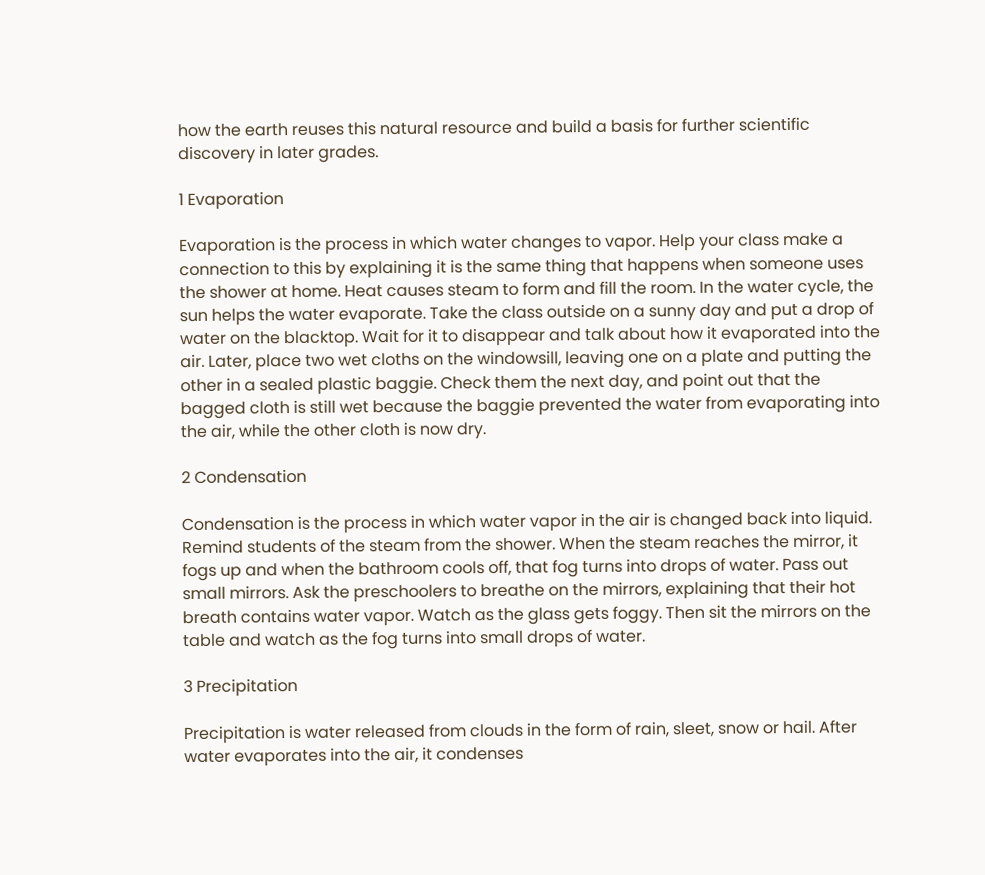how the earth reuses this natural resource and build a basis for further scientific discovery in later grades.

1 Evaporation

Evaporation is the process in which water changes to vapor. Help your class make a connection to this by explaining it is the same thing that happens when someone uses the shower at home. Heat causes steam to form and fill the room. In the water cycle, the sun helps the water evaporate. Take the class outside on a sunny day and put a drop of water on the blacktop. Wait for it to disappear and talk about how it evaporated into the air. Later, place two wet cloths on the windowsill, leaving one on a plate and putting the other in a sealed plastic baggie. Check them the next day, and point out that the bagged cloth is still wet because the baggie prevented the water from evaporating into the air, while the other cloth is now dry.

2 Condensation

Condensation is the process in which water vapor in the air is changed back into liquid. Remind students of the steam from the shower. When the steam reaches the mirror, it fogs up and when the bathroom cools off, that fog turns into drops of water. Pass out small mirrors. Ask the preschoolers to breathe on the mirrors, explaining that their hot breath contains water vapor. Watch as the glass gets foggy. Then sit the mirrors on the table and watch as the fog turns into small drops of water.

3 Precipitation

Precipitation is water released from clouds in the form of rain, sleet, snow or hail. After water evaporates into the air, it condenses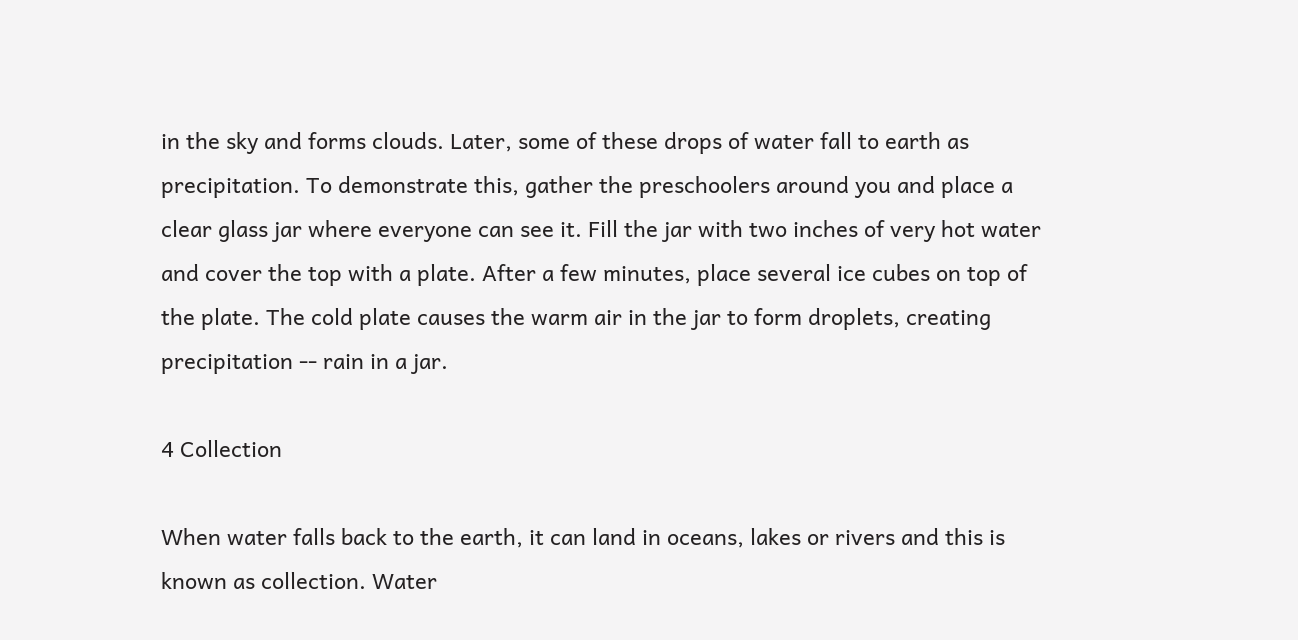in the sky and forms clouds. Later, some of these drops of water fall to earth as precipitation. To demonstrate this, gather the preschoolers around you and place a clear glass jar where everyone can see it. Fill the jar with two inches of very hot water and cover the top with a plate. After a few minutes, place several ice cubes on top of the plate. The cold plate causes the warm air in the jar to form droplets, creating precipitation -- rain in a jar.

4 Collection

When water falls back to the earth, it can land in oceans, lakes or rivers and this is known as collection. Water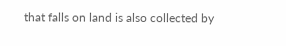that falls on land is also collected by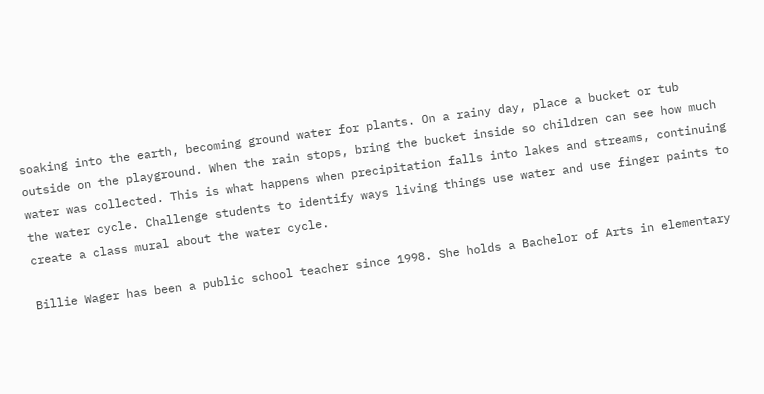soaking into the earth, becoming ground water for plants. On a rainy day, place a bucket or tub outside on the playground. When the rain stops, bring the bucket inside so children can see how much water was collected. This is what happens when precipitation falls into lakes and streams, continuing the water cycle. Challenge students to identify ways living things use water and use finger paints to create a class mural about the water cycle.

Billie Wager has been a public school teacher since 1998. She holds a Bachelor of Arts in elementary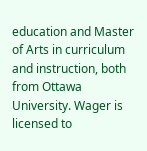education and Master of Arts in curriculum and instruction, both from Ottawa University. Wager is licensed to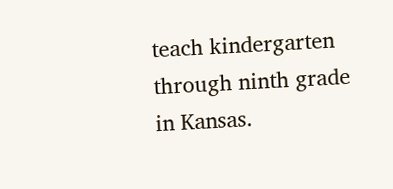teach kindergarten through ninth grade in Kansas.